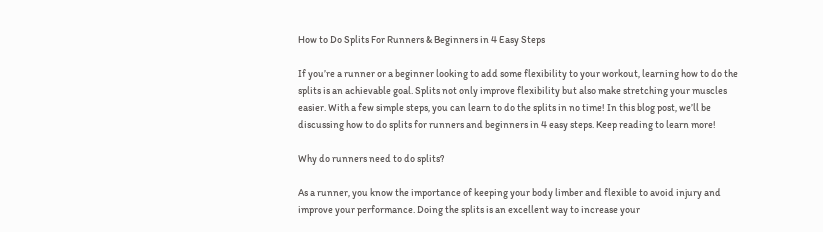How to Do Splits For Runners & Beginners in 4 Easy Steps

If you’re a runner or a beginner looking to add some flexibility to your workout, learning how to do the splits is an achievable goal. Splits not only improve flexibility but also make stretching your muscles easier. With a few simple steps, you can learn to do the splits in no time! In this blog post, we’ll be discussing how to do splits for runners and beginners in 4 easy steps. Keep reading to learn more!

Why do runners need to do splits?

As a runner, you know the importance of keeping your body limber and flexible to avoid injury and improve your performance. Doing the splits is an excellent way to increase your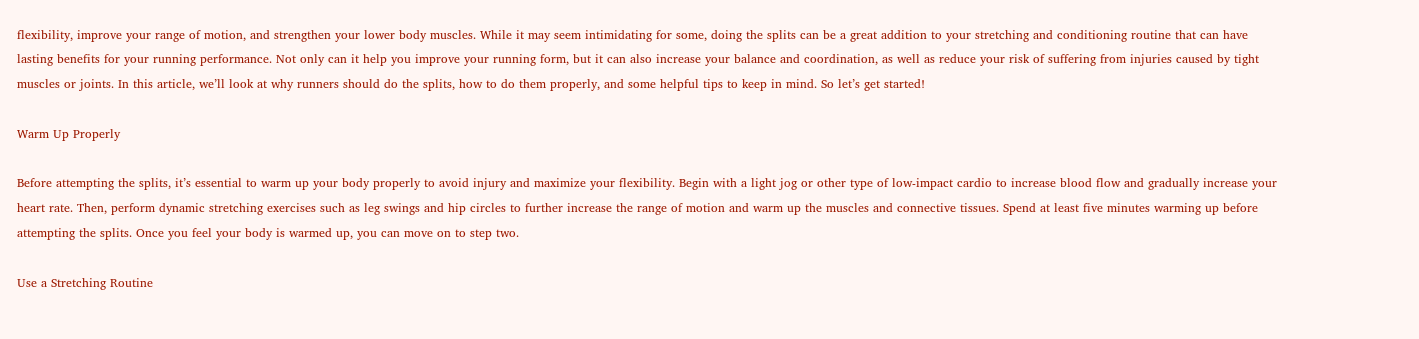flexibility, improve your range of motion, and strengthen your lower body muscles. While it may seem intimidating for some, doing the splits can be a great addition to your stretching and conditioning routine that can have lasting benefits for your running performance. Not only can it help you improve your running form, but it can also increase your balance and coordination, as well as reduce your risk of suffering from injuries caused by tight muscles or joints. In this article, we’ll look at why runners should do the splits, how to do them properly, and some helpful tips to keep in mind. So let’s get started!

Warm Up Properly

Before attempting the splits, it’s essential to warm up your body properly to avoid injury and maximize your flexibility. Begin with a light jog or other type of low-impact cardio to increase blood flow and gradually increase your heart rate. Then, perform dynamic stretching exercises such as leg swings and hip circles to further increase the range of motion and warm up the muscles and connective tissues. Spend at least five minutes warming up before attempting the splits. Once you feel your body is warmed up, you can move on to step two.

Use a Stretching Routine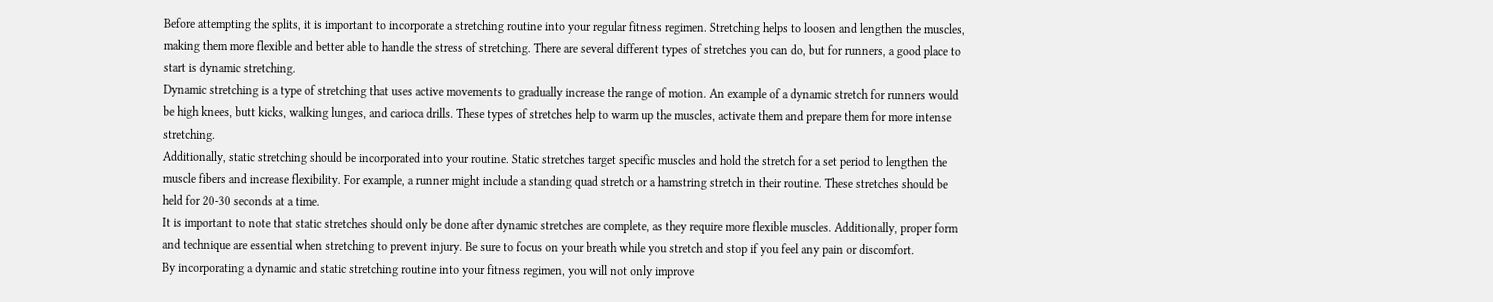Before attempting the splits, it is important to incorporate a stretching routine into your regular fitness regimen. Stretching helps to loosen and lengthen the muscles, making them more flexible and better able to handle the stress of stretching. There are several different types of stretches you can do, but for runners, a good place to start is dynamic stretching.
Dynamic stretching is a type of stretching that uses active movements to gradually increase the range of motion. An example of a dynamic stretch for runners would be high knees, butt kicks, walking lunges, and carioca drills. These types of stretches help to warm up the muscles, activate them and prepare them for more intense stretching.
Additionally, static stretching should be incorporated into your routine. Static stretches target specific muscles and hold the stretch for a set period to lengthen the muscle fibers and increase flexibility. For example, a runner might include a standing quad stretch or a hamstring stretch in their routine. These stretches should be held for 20-30 seconds at a time.
It is important to note that static stretches should only be done after dynamic stretches are complete, as they require more flexible muscles. Additionally, proper form and technique are essential when stretching to prevent injury. Be sure to focus on your breath while you stretch and stop if you feel any pain or discomfort.
By incorporating a dynamic and static stretching routine into your fitness regimen, you will not only improve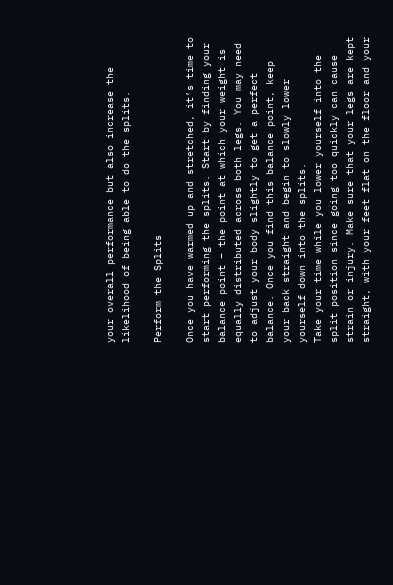your overall performance but also increase the likelihood of being able to do the splits.

Perform the Splits

Once you have warmed up and stretched, it’s time to start performing the splits. Start by finding your balance point – the point at which your weight is equally distributed across both legs. You may need to adjust your body slightly to get a perfect balance. Once you find this balance point, keep your back straight and begin to slowly lower yourself down into the splits.
Take your time while you lower yourself into the split position since going too quickly can cause strain or injury. Make sure that your legs are kept straight, with your feet flat on the floor and your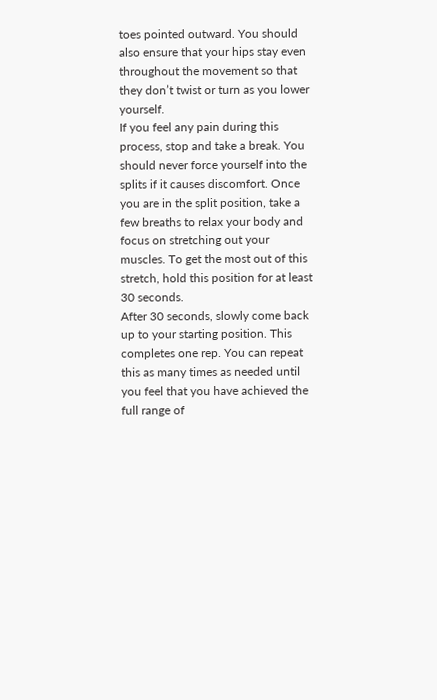toes pointed outward. You should also ensure that your hips stay even throughout the movement so that they don’t twist or turn as you lower yourself.
If you feel any pain during this process, stop and take a break. You should never force yourself into the splits if it causes discomfort. Once you are in the split position, take a few breaths to relax your body and focus on stretching out your muscles. To get the most out of this stretch, hold this position for at least 30 seconds.
After 30 seconds, slowly come back up to your starting position. This completes one rep. You can repeat this as many times as needed until you feel that you have achieved the full range of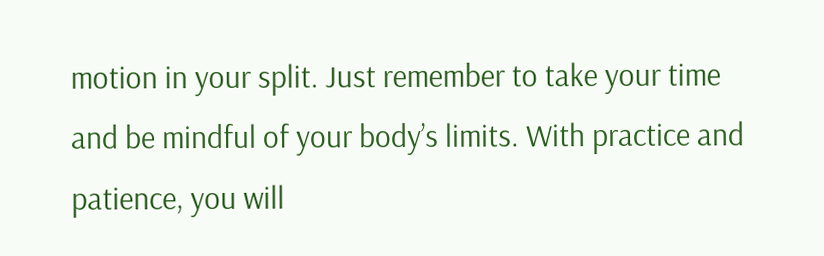motion in your split. Just remember to take your time and be mindful of your body’s limits. With practice and patience, you will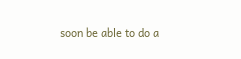soon be able to do a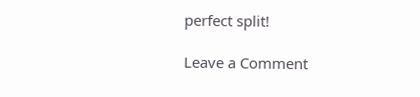perfect split!

Leave a Comment